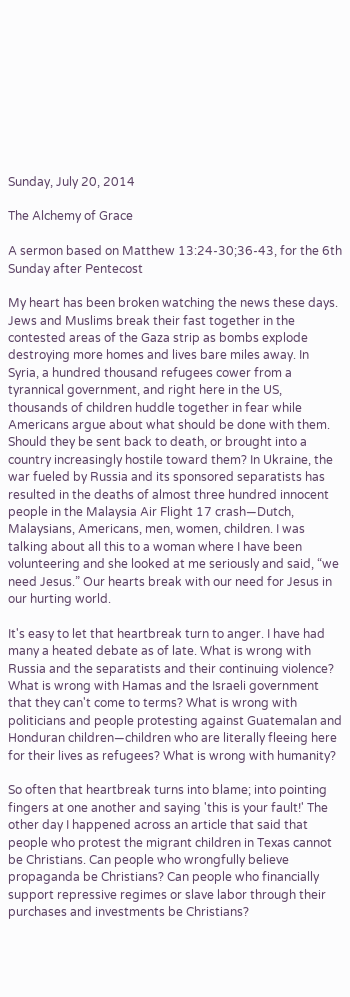Sunday, July 20, 2014

The Alchemy of Grace

A sermon based on Matthew 13:24-30;36-43, for the 6th Sunday after Pentecost

My heart has been broken watching the news these days. Jews and Muslims break their fast together in the contested areas of the Gaza strip as bombs explode destroying more homes and lives bare miles away. In Syria, a hundred thousand refugees cower from a tyrannical government, and right here in the US, thousands of children huddle together in fear while Americans argue about what should be done with them. Should they be sent back to death, or brought into a country increasingly hostile toward them? In Ukraine, the war fueled by Russia and its sponsored separatists has resulted in the deaths of almost three hundred innocent people in the Malaysia Air Flight 17 crash—Dutch, Malaysians, Americans, men, women, children. I was talking about all this to a woman where I have been volunteering and she looked at me seriously and said, “we need Jesus.” Our hearts break with our need for Jesus in our hurting world.

It's easy to let that heartbreak turn to anger. I have had many a heated debate as of late. What is wrong with Russia and the separatists and their continuing violence? What is wrong with Hamas and the Israeli government that they can't come to terms? What is wrong with politicians and people protesting against Guatemalan and Honduran children—children who are literally fleeing here for their lives as refugees? What is wrong with humanity?

So often that heartbreak turns into blame; into pointing fingers at one another and saying 'this is your fault!' The other day I happened across an article that said that people who protest the migrant children in Texas cannot be Christians. Can people who wrongfully believe propaganda be Christians? Can people who financially support repressive regimes or slave labor through their purchases and investments be Christians?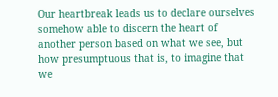Our heartbreak leads us to declare ourselves somehow able to discern the heart of another person based on what we see, but how presumptuous that is, to imagine that we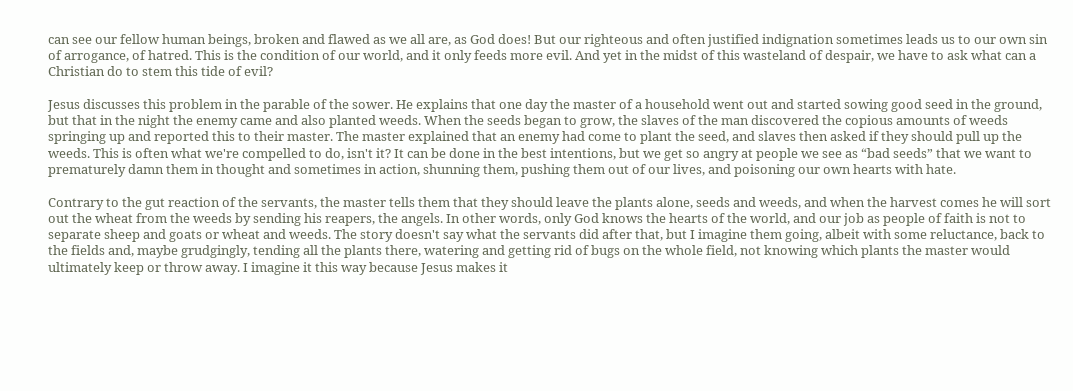can see our fellow human beings, broken and flawed as we all are, as God does! But our righteous and often justified indignation sometimes leads us to our own sin of arrogance, of hatred. This is the condition of our world, and it only feeds more evil. And yet in the midst of this wasteland of despair, we have to ask what can a Christian do to stem this tide of evil?

Jesus discusses this problem in the parable of the sower. He explains that one day the master of a household went out and started sowing good seed in the ground, but that in the night the enemy came and also planted weeds. When the seeds began to grow, the slaves of the man discovered the copious amounts of weeds springing up and reported this to their master. The master explained that an enemy had come to plant the seed, and slaves then asked if they should pull up the weeds. This is often what we're compelled to do, isn't it? It can be done in the best intentions, but we get so angry at people we see as “bad seeds” that we want to prematurely damn them in thought and sometimes in action, shunning them, pushing them out of our lives, and poisoning our own hearts with hate.

Contrary to the gut reaction of the servants, the master tells them that they should leave the plants alone, seeds and weeds, and when the harvest comes he will sort out the wheat from the weeds by sending his reapers, the angels. In other words, only God knows the hearts of the world, and our job as people of faith is not to separate sheep and goats or wheat and weeds. The story doesn't say what the servants did after that, but I imagine them going, albeit with some reluctance, back to the fields and, maybe grudgingly, tending all the plants there, watering and getting rid of bugs on the whole field, not knowing which plants the master would ultimately keep or throw away. I imagine it this way because Jesus makes it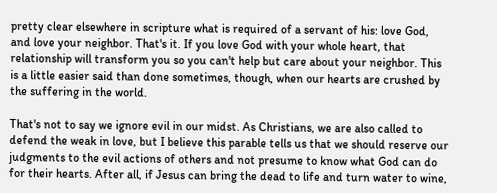pretty clear elsewhere in scripture what is required of a servant of his: love God, and love your neighbor. That's it. If you love God with your whole heart, that relationship will transform you so you can't help but care about your neighbor. This is a little easier said than done sometimes, though, when our hearts are crushed by the suffering in the world.

That's not to say we ignore evil in our midst. As Christians, we are also called to defend the weak in love, but I believe this parable tells us that we should reserve our judgments to the evil actions of others and not presume to know what God can do for their hearts. After all, if Jesus can bring the dead to life and turn water to wine,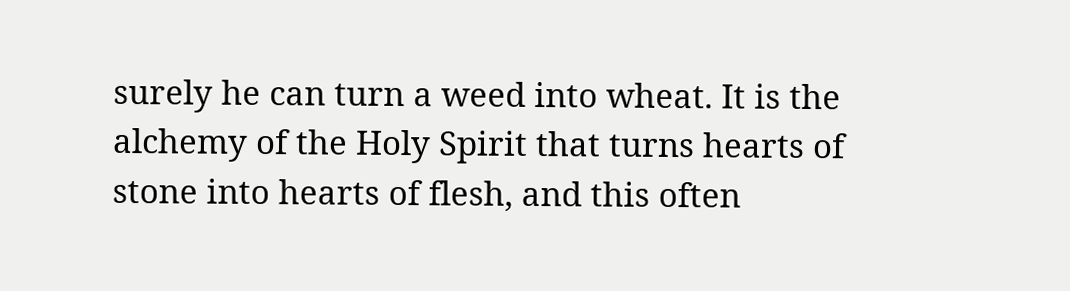surely he can turn a weed into wheat. It is the alchemy of the Holy Spirit that turns hearts of stone into hearts of flesh, and this often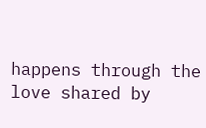happens through the love shared by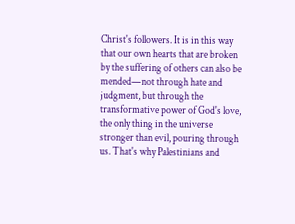Christ's followers. It is in this way that our own hearts that are broken by the suffering of others can also be mended—not through hate and judgment, but through the transformative power of God's love, the only thing in the universe stronger than evil, pouring through us. That's why Palestinians and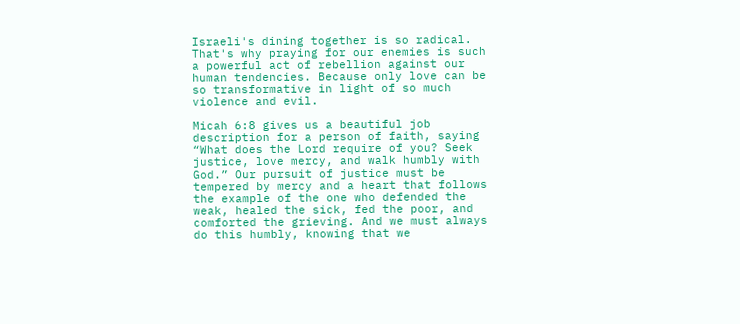Israeli's dining together is so radical. That's why praying for our enemies is such a powerful act of rebellion against our human tendencies. Because only love can be so transformative in light of so much violence and evil.

Micah 6:8 gives us a beautiful job description for a person of faith, saying “What does the Lord require of you? Seek justice, love mercy, and walk humbly with God.” Our pursuit of justice must be tempered by mercy and a heart that follows the example of the one who defended the weak, healed the sick, fed the poor, and comforted the grieving. And we must always do this humbly, knowing that we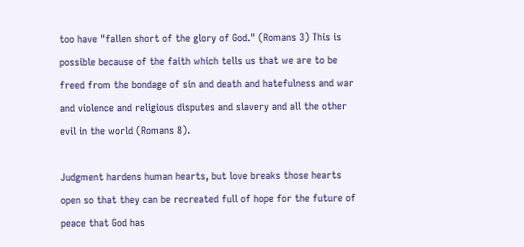too have "fallen short of the glory of God." (Romans 3) This is possible because of the faith which tells us that we are to be freed from the bondage of sin and death and hatefulness and war and violence and religious disputes and slavery and all the other evil in the world (Romans 8).

Judgment hardens human hearts, but love breaks those hearts open so that they can be recreated full of hope for the future of peace that God has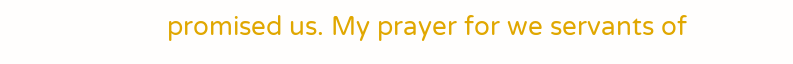promised us. My prayer for we servants of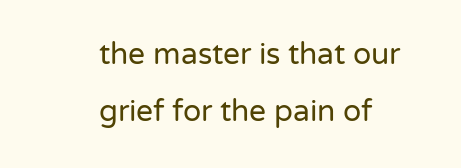the master is that our grief for the pain of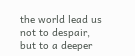the world lead us not to despair, but to a deeper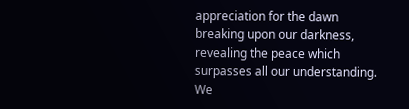appreciation for the dawn breaking upon our darkness, revealing the peace which surpasses all our understanding. We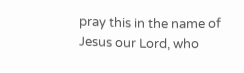pray this in the name of Jesus our Lord, who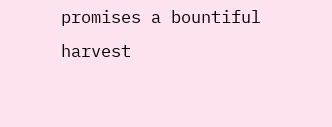promises a bountiful harvest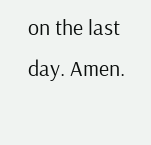on the last day. Amen.